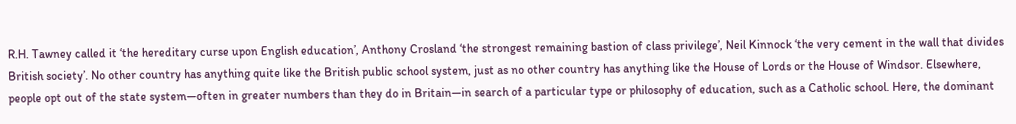R.H. Tawney called it ‘the hereditary curse upon English education’, Anthony Crosland ‘the strongest remaining bastion of class privilege’, Neil Kinnock ‘the very cement in the wall that divides British society’. No other country has anything quite like the British public school system, just as no other country has anything like the House of Lords or the House of Windsor. Elsewhere, people opt out of the state system—often in greater numbers than they do in Britain—in search of a particular type or philosophy of education, such as a Catholic school. Here, the dominant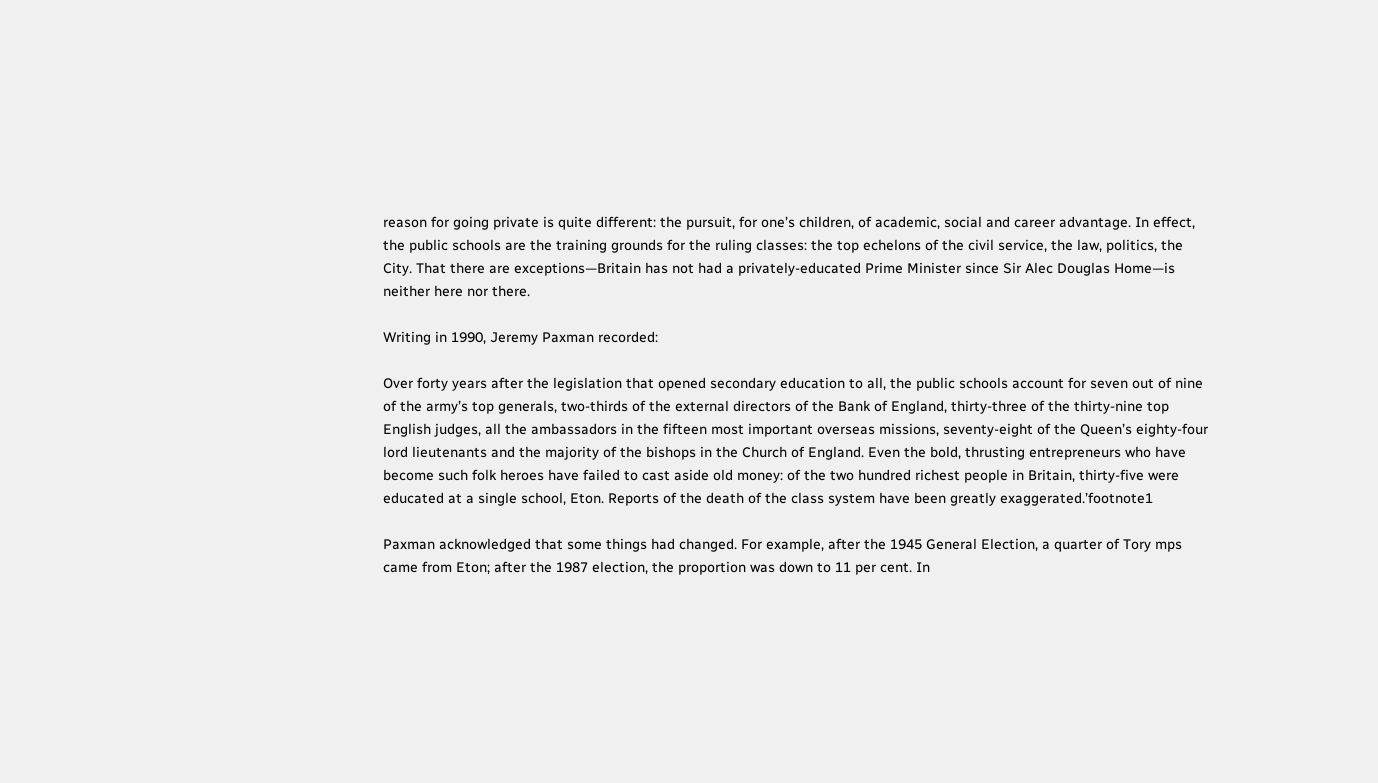reason for going private is quite different: the pursuit, for one’s children, of academic, social and career advantage. In effect, the public schools are the training grounds for the ruling classes: the top echelons of the civil service, the law, politics, the City. That there are exceptions—Britain has not had a privately-educated Prime Minister since Sir Alec Douglas Home—is neither here nor there.

Writing in 1990, Jeremy Paxman recorded:

Over forty years after the legislation that opened secondary education to all, the public schools account for seven out of nine of the army’s top generals, two-thirds of the external directors of the Bank of England, thirty-three of the thirty-nine top English judges, all the ambassadors in the fifteen most important overseas missions, seventy-eight of the Queen’s eighty-four lord lieutenants and the majority of the bishops in the Church of England. Even the bold, thrusting entrepreneurs who have become such folk heroes have failed to cast aside old money: of the two hundred richest people in Britain, thirty-five were educated at a single school, Eton. Reports of the death of the class system have been greatly exaggerated.’footnote1

Paxman acknowledged that some things had changed. For example, after the 1945 General Election, a quarter of Tory mps came from Eton; after the 1987 election, the proportion was down to 11 per cent. In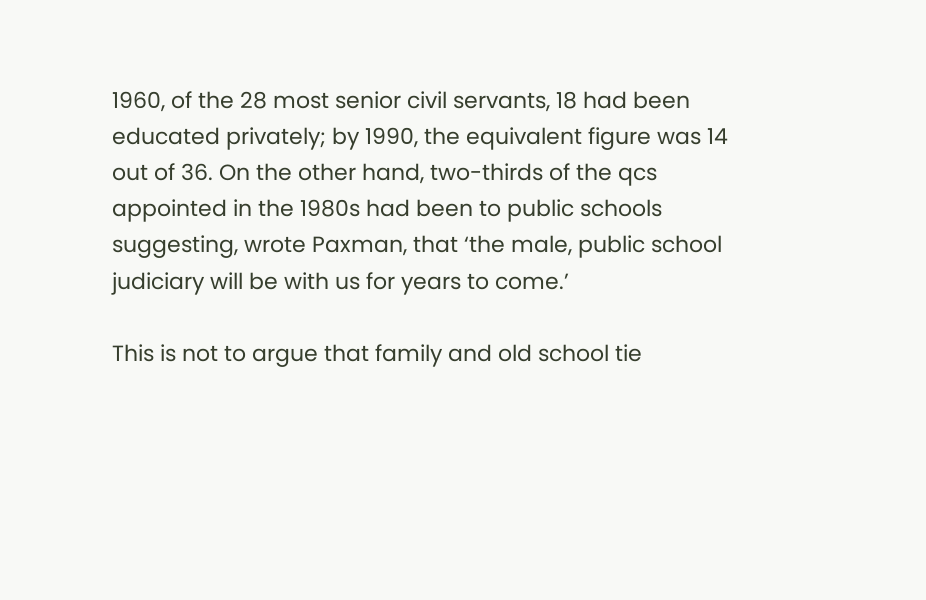1960, of the 28 most senior civil servants, 18 had been educated privately; by 1990, the equivalent figure was 14 out of 36. On the other hand, two-thirds of the qcs appointed in the 1980s had been to public schools suggesting, wrote Paxman, that ‘the male, public school judiciary will be with us for years to come.’

This is not to argue that family and old school tie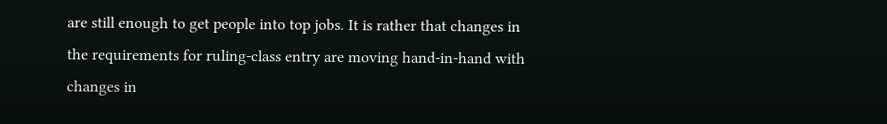are still enough to get people into top jobs. It is rather that changes in the requirements for ruling-class entry are moving hand-in-hand with changes in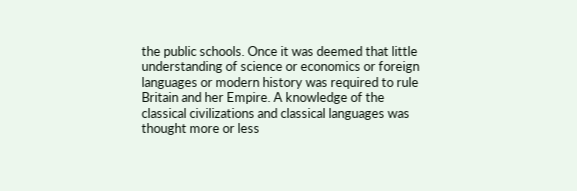the public schools. Once it was deemed that little understanding of science or economics or foreign languages or modern history was required to rule Britain and her Empire. A knowledge of the classical civilizations and classical languages was thought more or less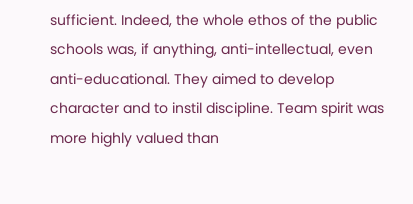sufficient. Indeed, the whole ethos of the public schools was, if anything, anti-intellectual, even anti-educational. They aimed to develop character and to instil discipline. Team spirit was more highly valued than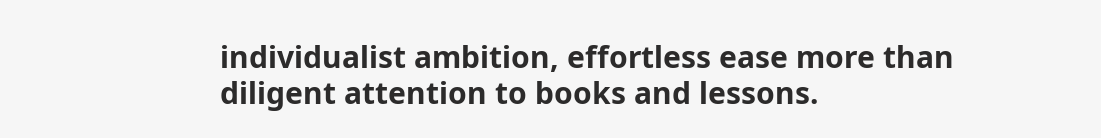individualist ambition, effortless ease more than diligent attention to books and lessons.